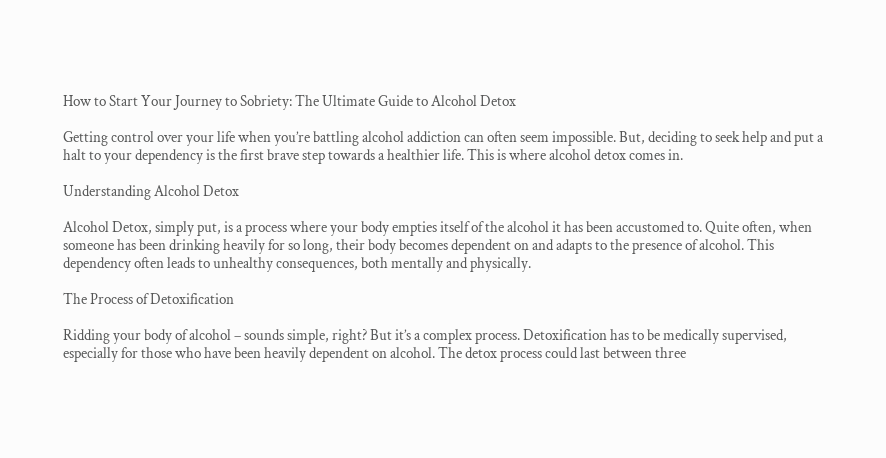How to Start Your Journey to Sobriety: The Ultimate Guide to Alcohol Detox

Getting control over your life when you’re battling alcohol addiction can often seem impossible. But, deciding to seek help and put a halt to your dependency is the first brave step towards a healthier life. This is where alcohol detox comes in.

Understanding Alcohol Detox

Alcohol Detox, simply put, is a process where your body empties itself of the alcohol it has been accustomed to. Quite often, when someone has been drinking heavily for so long, their body becomes dependent on and adapts to the presence of alcohol. This dependency often leads to unhealthy consequences, both mentally and physically.

The Process of Detoxification

Ridding your body of alcohol – sounds simple, right? But it’s a complex process. Detoxification has to be medically supervised, especially for those who have been heavily dependent on alcohol. The detox process could last between three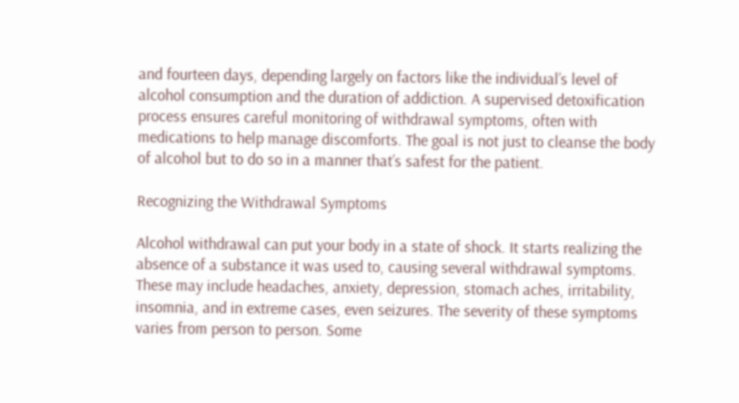and fourteen days, depending largely on factors like the individual’s level of alcohol consumption and the duration of addiction. A supervised detoxification process ensures careful monitoring of withdrawal symptoms, often with medications to help manage discomforts. The goal is not just to cleanse the body of alcohol but to do so in a manner that’s safest for the patient.

Recognizing the Withdrawal Symptoms

Alcohol withdrawal can put your body in a state of shock. It starts realizing the absence of a substance it was used to, causing several withdrawal symptoms. These may include headaches, anxiety, depression, stomach aches, irritability, insomnia, and in extreme cases, even seizures. The severity of these symptoms varies from person to person. Some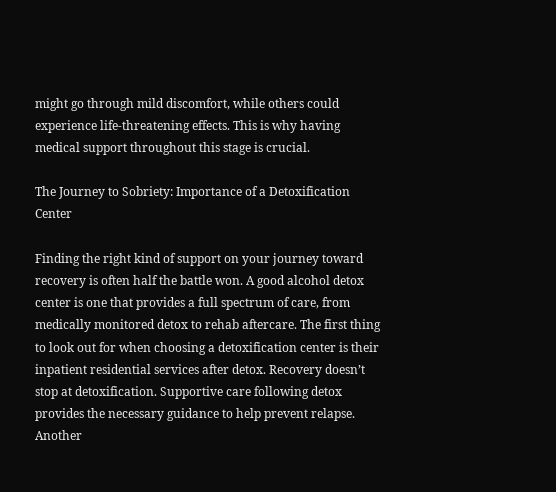might go through mild discomfort, while others could experience life-threatening effects. This is why having medical support throughout this stage is crucial.

The Journey to Sobriety: Importance of a Detoxification Center

Finding the right kind of support on your journey toward recovery is often half the battle won. A good alcohol detox center is one that provides a full spectrum of care, from medically monitored detox to rehab aftercare. The first thing to look out for when choosing a detoxification center is their inpatient residential services after detox. Recovery doesn’t stop at detoxification. Supportive care following detox provides the necessary guidance to help prevent relapse. Another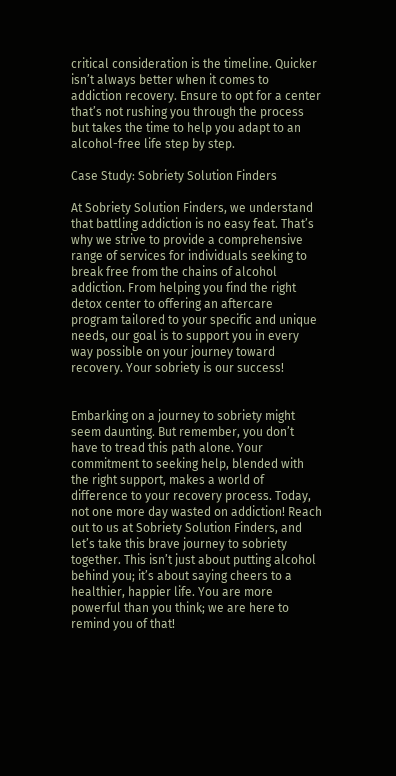critical consideration is the timeline. Quicker isn’t always better when it comes to addiction recovery. Ensure to opt for a center that’s not rushing you through the process but takes the time to help you adapt to an alcohol-free life step by step.

Case Study: Sobriety Solution Finders

At Sobriety Solution Finders, we understand that battling addiction is no easy feat. That’s why we strive to provide a comprehensive range of services for individuals seeking to break free from the chains of alcohol addiction. From helping you find the right detox center to offering an aftercare program tailored to your specific and unique needs, our goal is to support you in every way possible on your journey toward recovery. Your sobriety is our success!


Embarking on a journey to sobriety might seem daunting. But remember, you don’t have to tread this path alone. Your commitment to seeking help, blended with the right support, makes a world of difference to your recovery process. Today, not one more day wasted on addiction! Reach out to us at Sobriety Solution Finders, and let’s take this brave journey to sobriety together. This isn’t just about putting alcohol behind you; it’s about saying cheers to a healthier, happier life. You are more powerful than you think; we are here to remind you of that!